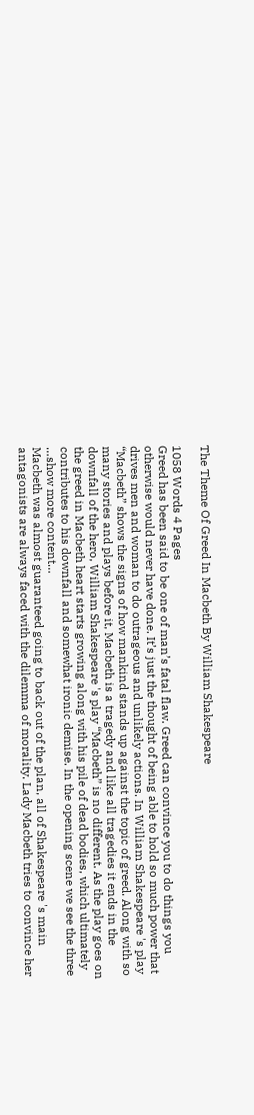The Theme Of Greed In Macbeth By William Shakespeare

1058 Words 4 Pages
Greed has been said to be one of man’s fatal flaw. Greed can convince you to do things you otherwise would never have done. It’s just the thought of being able to hold so much power that drives men and woman to do outrageous and unlikely actions. In William Shakespeare 's play “Macbeth” shows the signs of how mankind stands up against the topic of greed. Along with so many stories and plays before it, Macbeth is a tragedy and like all tragedies it ends in the downfall of the hero, William Shakespeare 's play “Macbeth” is no different. As the play goes on the greed in Macbeth heart starts growing along with his pile of dead bodies, which ultimately contributes to his downfall and somewhat ironic demise. In the opening scene we see the three …show more content…
Macbeth was almost guaranteed going to back out of the plan, all of Shakespeare 's main antagonists are always faced with the dilemma of morality. Lady Macbeth tries to convince her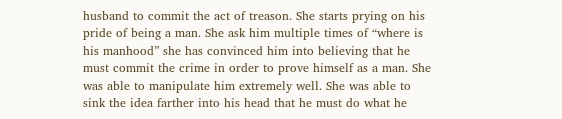husband to commit the act of treason. She starts prying on his pride of being a man. She ask him multiple times of “where is his manhood” she has convinced him into believing that he must commit the crime in order to prove himself as a man. She was able to manipulate him extremely well. She was able to sink the idea farther into his head that he must do what he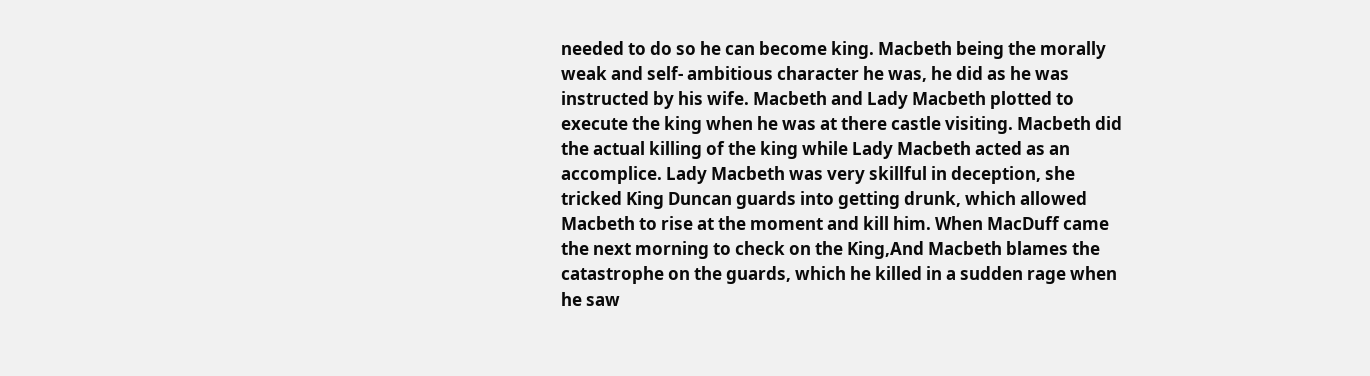needed to do so he can become king. Macbeth being the morally weak and self- ambitious character he was, he did as he was instructed by his wife. Macbeth and Lady Macbeth plotted to execute the king when he was at there castle visiting. Macbeth did the actual killing of the king while Lady Macbeth acted as an accomplice. Lady Macbeth was very skillful in deception, she tricked King Duncan guards into getting drunk, which allowed Macbeth to rise at the moment and kill him. When MacDuff came the next morning to check on the King,And Macbeth blames the catastrophe on the guards, which he killed in a sudden rage when he saw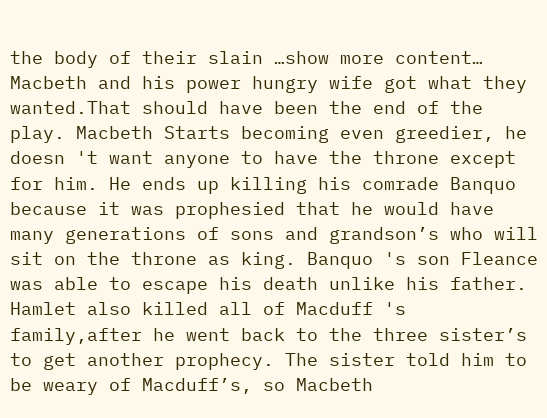the body of their slain …show more content…
Macbeth and his power hungry wife got what they wanted.That should have been the end of the play. Macbeth Starts becoming even greedier, he doesn 't want anyone to have the throne except for him. He ends up killing his comrade Banquo because it was prophesied that he would have many generations of sons and grandson’s who will sit on the throne as king. Banquo 's son Fleance was able to escape his death unlike his father. Hamlet also killed all of Macduff 's family,after he went back to the three sister’s to get another prophecy. The sister told him to be weary of Macduff’s, so Macbeth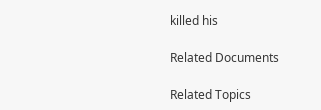killed his

Related Documents

Related Topics